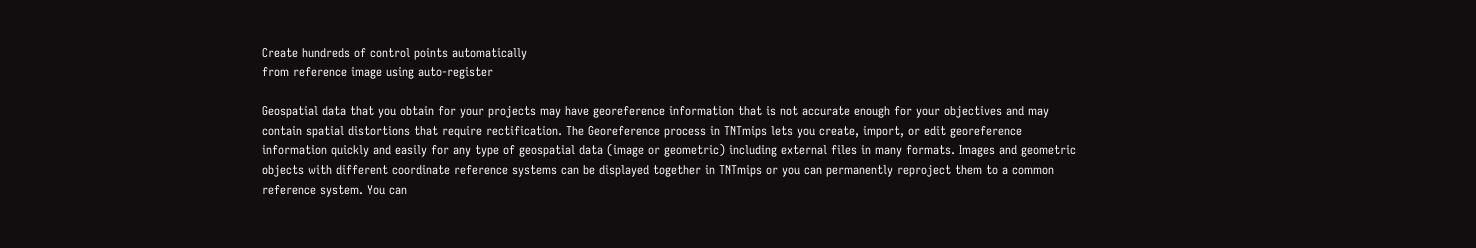Create hundreds of control points automatically
from reference image using auto-register

Geospatial data that you obtain for your projects may have georeference information that is not accurate enough for your objectives and may contain spatial distortions that require rectification. The Georeference process in TNTmips lets you create, import, or edit georeference information quickly and easily for any type of geospatial data (image or geometric) including external files in many formats. Images and geometric objects with different coordinate reference systems can be displayed together in TNTmips or you can permanently reproject them to a common reference system. You can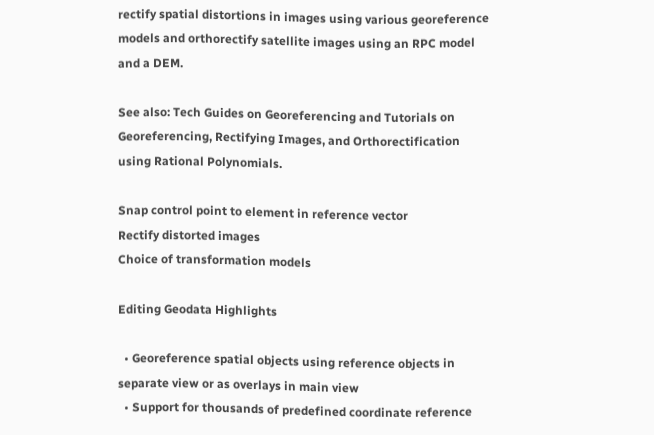rectify spatial distortions in images using various georeference models and orthorectify satellite images using an RPC model and a DEM.

See also: Tech Guides on Georeferencing and Tutorials on Georeferencing, Rectifying Images, and Orthorectification using Rational Polynomials.

Snap control point to element in reference vector
Rectify distorted images
Choice of transformation models

Editing Geodata Highlights

  • Georeference spatial objects using reference objects in separate view or as overlays in main view
  • Support for thousands of predefined coordinate reference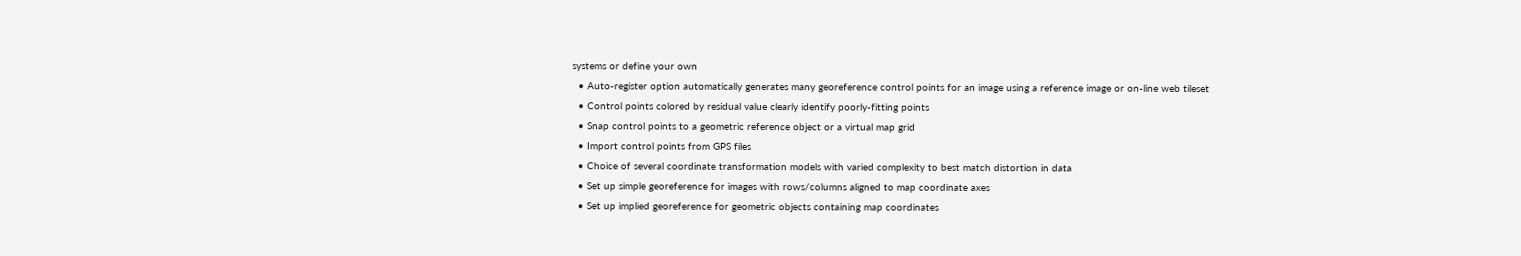systems or define your own
  • Auto-register option automatically generates many georeference control points for an image using a reference image or on-line web tileset
  • Control points colored by residual value clearly identify poorly-fitting points
  • Snap control points to a geometric reference object or a virtual map grid
  • Import control points from GPS files
  • Choice of several coordinate transformation models with varied complexity to best match distortion in data
  • Set up simple georeference for images with rows/columns aligned to map coordinate axes
  • Set up implied georeference for geometric objects containing map coordinates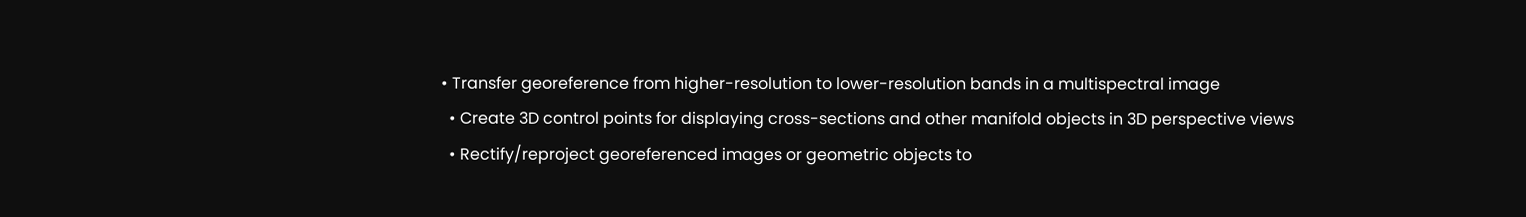• Transfer georeference from higher-resolution to lower-resolution bands in a multispectral image
  • Create 3D control points for displaying cross-sections and other manifold objects in 3D perspective views
  • Rectify/reproject georeferenced images or geometric objects to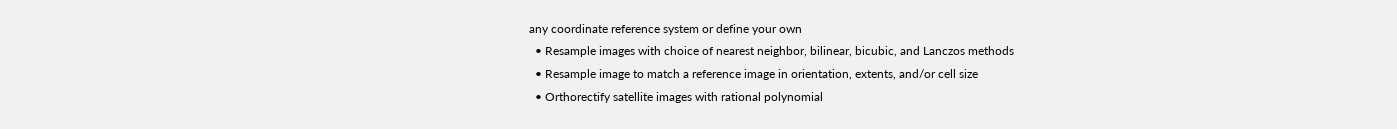any coordinate reference system or define your own
  • Resample images with choice of nearest neighbor, bilinear, bicubic, and Lanczos methods
  • Resample image to match a reference image in orientation, extents, and/or cell size
  • Orthorectify satellite images with rational polynomial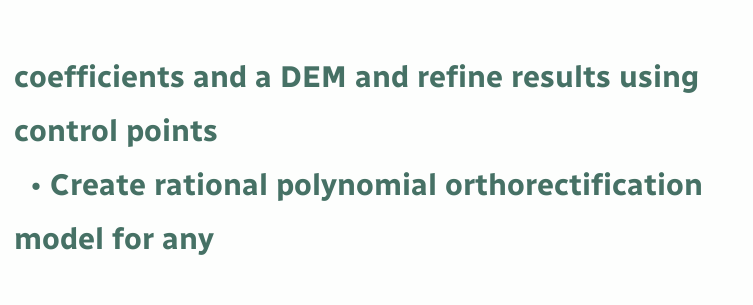coefficients and a DEM and refine results using control points
  • Create rational polynomial orthorectification model for any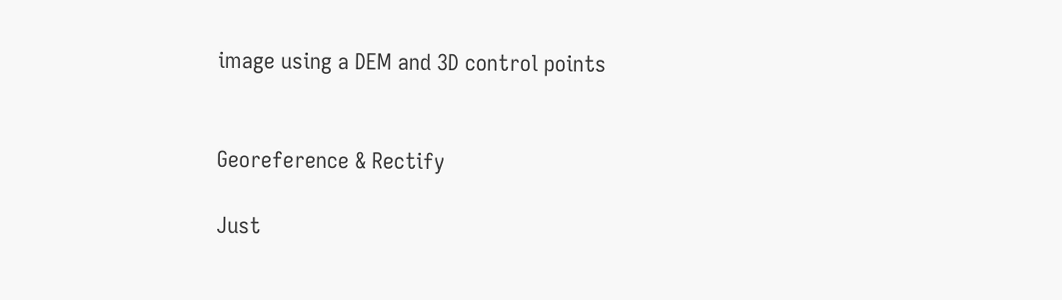image using a DEM and 3D control points


Georeference & Rectify

Just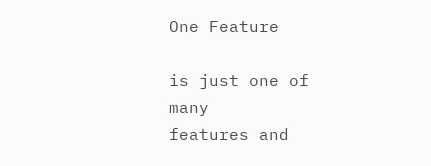One Feature

is just one of many
features and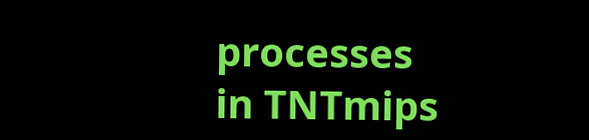processes
in TNTmips